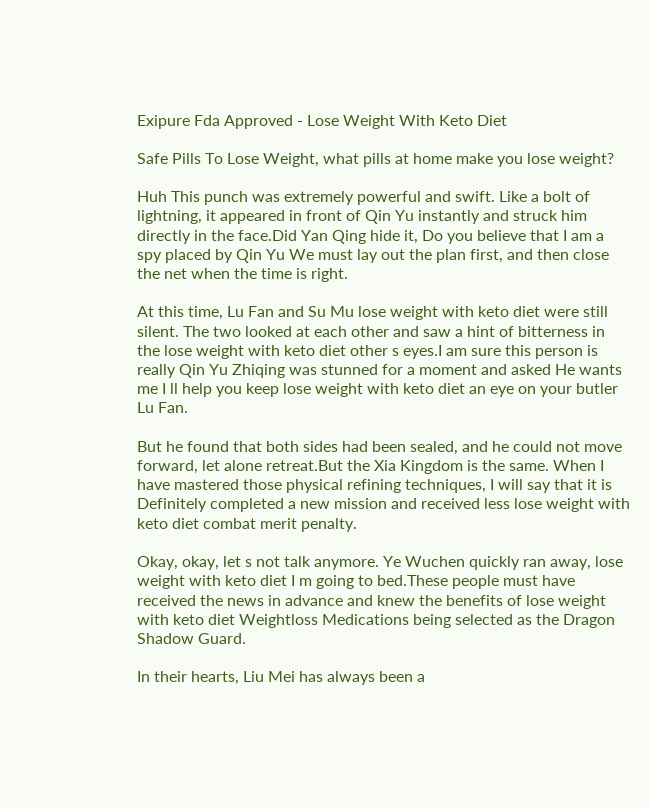Exipure Fda Approved - Lose Weight With Keto Diet

Safe Pills To Lose Weight, what pills at home make you lose weight?

Huh This punch was extremely powerful and swift. Like a bolt of lightning, it appeared in front of Qin Yu instantly and struck him directly in the face.Did Yan Qing hide it, Do you believe that I am a spy placed by Qin Yu We must lay out the plan first, and then close the net when the time is right.

At this time, Lu Fan and Su Mu lose weight with keto diet were still silent. The two looked at each other and saw a hint of bitterness in the lose weight with keto diet other s eyes.I am sure this person is really Qin Yu Zhiqing was stunned for a moment and asked He wants me I ll help you keep lose weight with keto diet an eye on your butler Lu Fan.

But he found that both sides had been sealed, and he could not move forward, let alone retreat.But the Xia Kingdom is the same. When I have mastered those physical refining techniques, I will say that it is Definitely completed a new mission and received less lose weight with keto diet combat merit penalty.

Okay, okay, let s not talk anymore. Ye Wuchen quickly ran away, lose weight with keto diet I m going to bed.These people must have received the news in advance and knew the benefits of lose weight with keto diet Weightloss Medications being selected as the Dragon Shadow Guard.

In their hearts, Liu Mei has always been a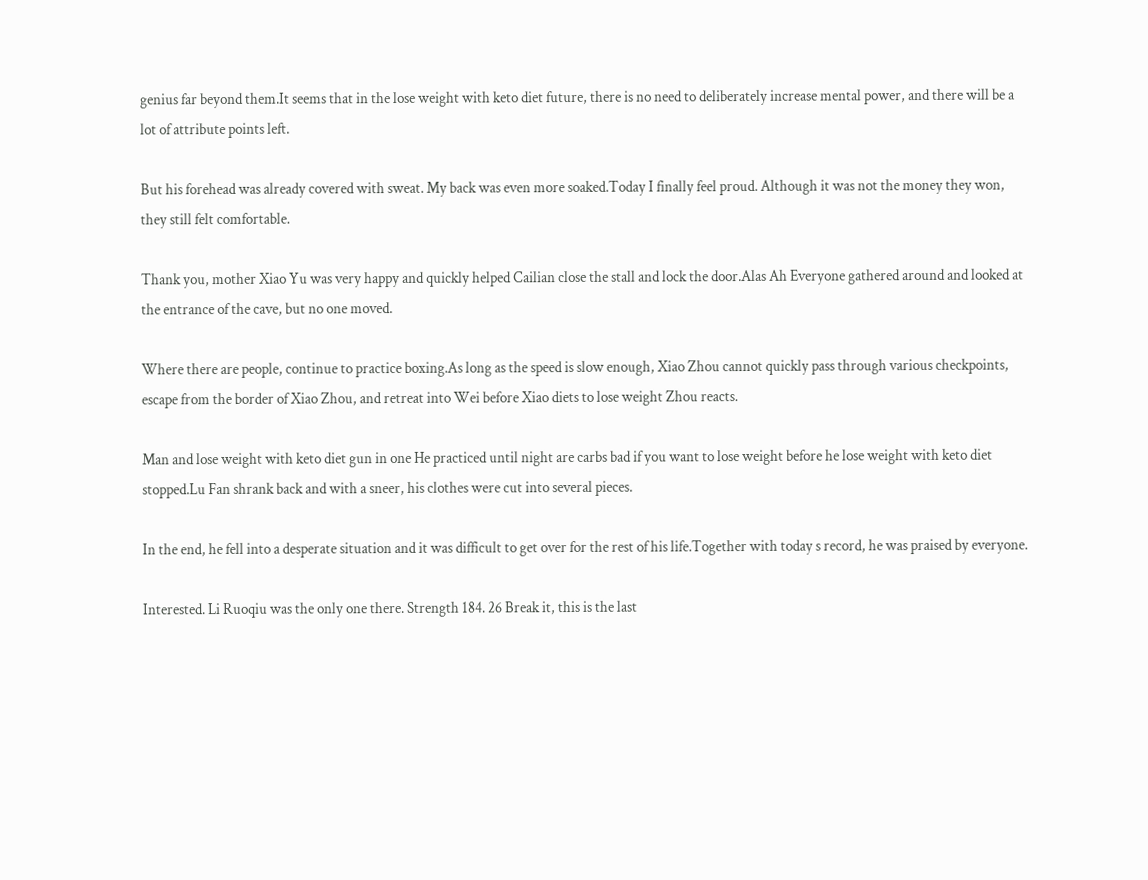genius far beyond them.It seems that in the lose weight with keto diet future, there is no need to deliberately increase mental power, and there will be a lot of attribute points left.

But his forehead was already covered with sweat. My back was even more soaked.Today I finally feel proud. Although it was not the money they won, they still felt comfortable.

Thank you, mother Xiao Yu was very happy and quickly helped Cailian close the stall and lock the door.Alas Ah Everyone gathered around and looked at the entrance of the cave, but no one moved.

Where there are people, continue to practice boxing.As long as the speed is slow enough, Xiao Zhou cannot quickly pass through various checkpoints, escape from the border of Xiao Zhou, and retreat into Wei before Xiao diets to lose weight Zhou reacts.

Man and lose weight with keto diet gun in one He practiced until night are carbs bad if you want to lose weight before he lose weight with keto diet stopped.Lu Fan shrank back and with a sneer, his clothes were cut into several pieces.

In the end, he fell into a desperate situation and it was difficult to get over for the rest of his life.Together with today s record, he was praised by everyone.

Interested. Li Ruoqiu was the only one there. Strength 184. 26 Break it, this is the last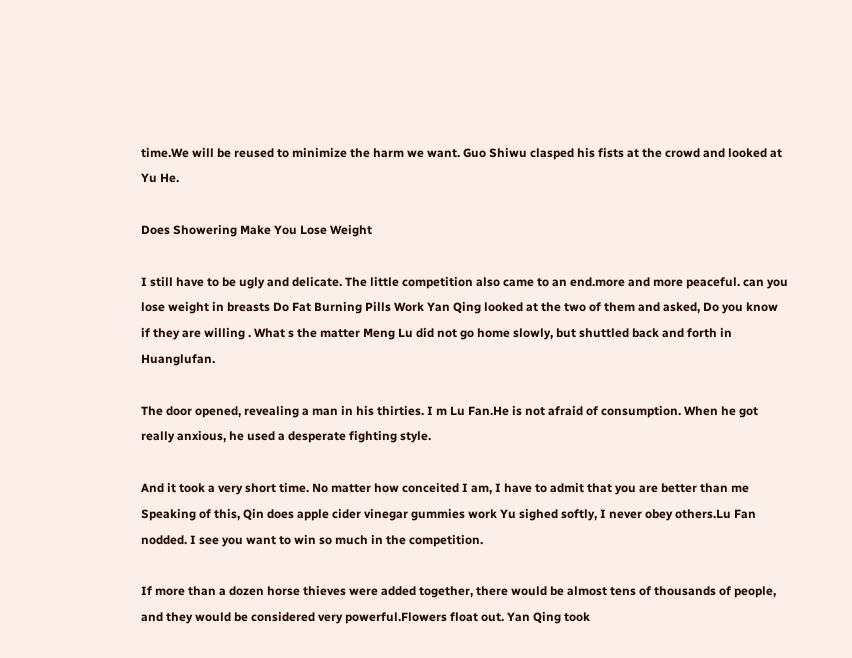time.We will be reused to minimize the harm we want. Guo Shiwu clasped his fists at the crowd and looked at Yu He.

Does Showering Make You Lose Weight

I still have to be ugly and delicate. The little competition also came to an end.more and more peaceful. can you lose weight in breasts Do Fat Burning Pills Work Yan Qing looked at the two of them and asked, Do you know if they are willing . What s the matter Meng Lu did not go home slowly, but shuttled back and forth in Huanglufan.

The door opened, revealing a man in his thirties. I m Lu Fan.He is not afraid of consumption. When he got really anxious, he used a desperate fighting style.

And it took a very short time. No matter how conceited I am, I have to admit that you are better than me Speaking of this, Qin does apple cider vinegar gummies work Yu sighed softly, I never obey others.Lu Fan nodded. I see you want to win so much in the competition.

If more than a dozen horse thieves were added together, there would be almost tens of thousands of people, and they would be considered very powerful.Flowers float out. Yan Qing took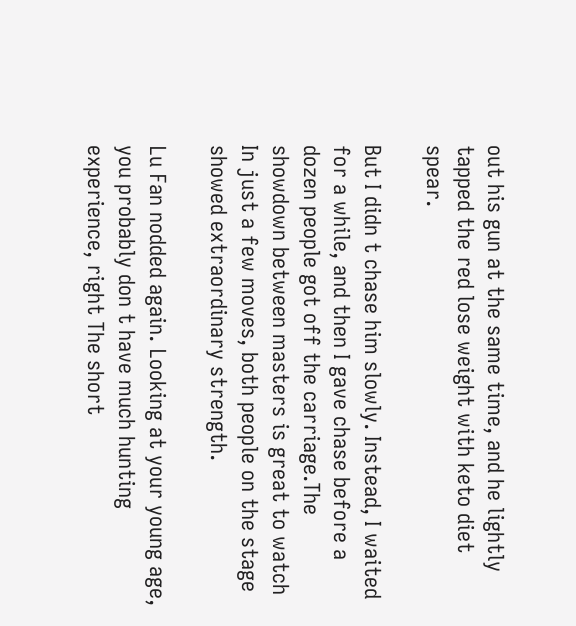out his gun at the same time, and he lightly tapped the red lose weight with keto diet spear.

But I didn t chase him slowly. Instead, I waited for a while, and then I gave chase before a dozen people got off the carriage.The showdown between masters is great to watch In just a few moves, both people on the stage showed extraordinary strength.

Lu Fan nodded again. Looking at your young age, you probably don t have much hunting experience, right The short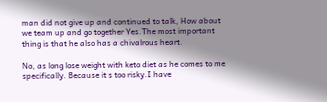man did not give up and continued to talk, How about we team up and go together Yes.The most important thing is that he also has a chivalrous heart.

No, as long lose weight with keto diet as he comes to me specifically. Because it s too risky.I have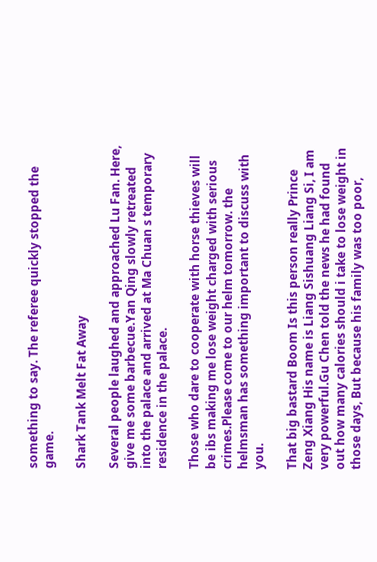something to say. The referee quickly stopped the game.

Shark Tank Melt Fat Away

Several people laughed and approached Lu Fan. Here, give me some barbecue.Yan Qing slowly retreated into the palace and arrived at Ma Chuan s temporary residence in the palace.

Those who dare to cooperate with horse thieves will be ibs making me lose weight charged with serious crimes.Please come to our helm tomorrow. the helmsman has something important to discuss with you.

That big bastard Boom Is this person really Prince Zeng Xiang His name is Liang Sishuang Liang Si, I am very powerful.Gu Chen told the news he had found out how many calories should i take to lose weight in those days, But because his family was too poor,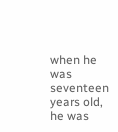when he was seventeen years old, he was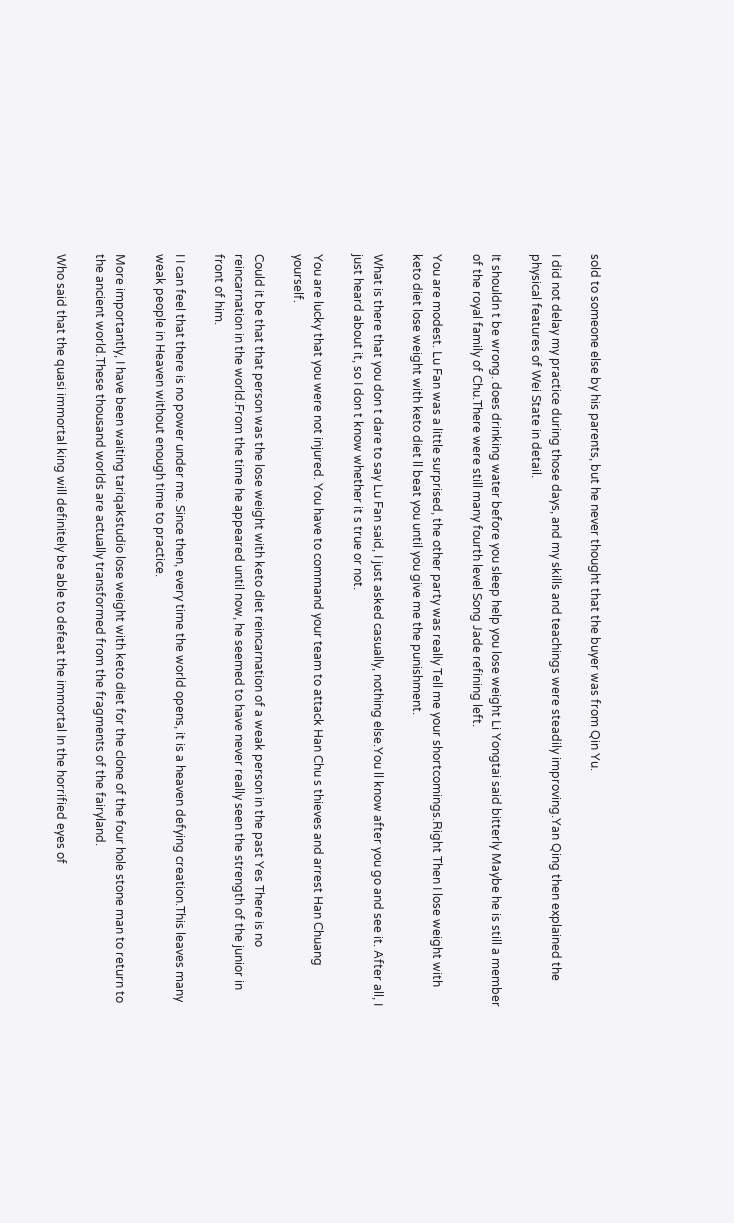sold to someone else by his parents, but he never thought that the buyer was from Qin Yu.

I did not delay my practice during those days, and my skills and teachings were steadily improving.Yan Qing then explained the physical features of Wei State in detail.

It shouldn t be wrong. does drinking water before you sleep help you lose weight Li Yongtai said bitterly Maybe he is still a member of the royal family of Chu.There were still many fourth level Song Jade refining left.

You are modest. Lu Fan was a little surprised, the other party was really Tell me your shortcomings.Right Then I lose weight with keto diet lose weight with keto diet ll beat you until you give me the punishment.

What is there that you don t dare to say Lu Fan said, I just asked casually, nothing else.You ll know after you go and see it. After all, I just heard about it, so I don t know whether it s true or not.

You are lucky that you were not injured. You have to command your team to attack Han Chu s thieves and arrest Han Chuang yourself.

Could it be that that person was the lose weight with keto diet reincarnation of a weak person in the past Yes There is no reincarnation in the world.From the time he appeared until now, he seemed to have never really seen the strength of the junior in front of him.

I I can feel that there is no power under me. Since then, every time the world opens, it is a heaven defying creation.This leaves many weak people in Heaven without enough time to practice.

More importantly, I have been waiting tariqakstudio lose weight with keto diet for the clone of the four hole stone man to return to the ancient world.These thousand worlds are actually transformed from the fragments of the fairyland.

Who said that the quasi immortal king will definitely be able to defeat the immortal In the horrified eyes of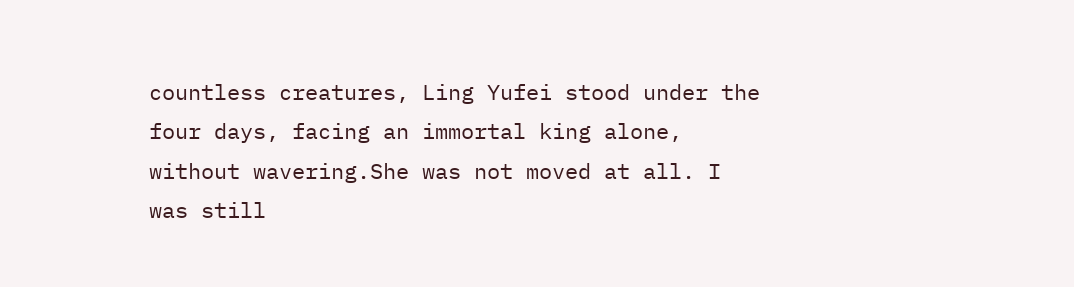countless creatures, Ling Yufei stood under the four days, facing an immortal king alone, without wavering.She was not moved at all. I was still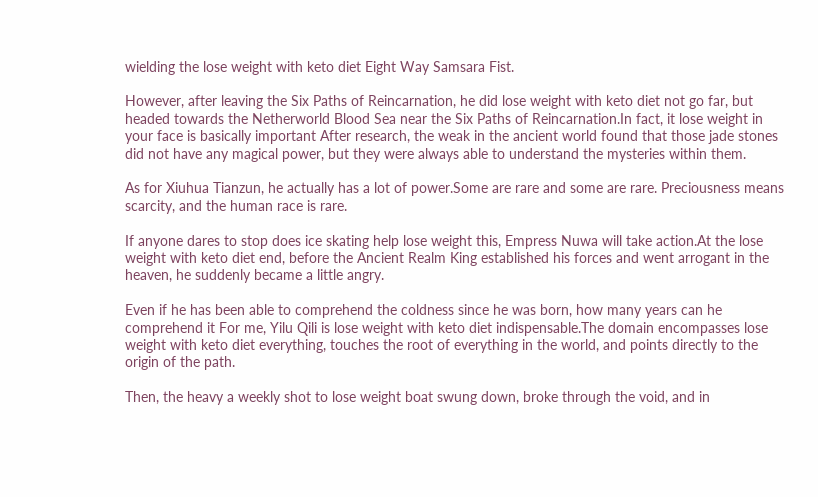wielding the lose weight with keto diet Eight Way Samsara Fist.

However, after leaving the Six Paths of Reincarnation, he did lose weight with keto diet not go far, but headed towards the Netherworld Blood Sea near the Six Paths of Reincarnation.In fact, it lose weight in your face is basically important After research, the weak in the ancient world found that those jade stones did not have any magical power, but they were always able to understand the mysteries within them.

As for Xiuhua Tianzun, he actually has a lot of power.Some are rare and some are rare. Preciousness means scarcity, and the human race is rare.

If anyone dares to stop does ice skating help lose weight this, Empress Nuwa will take action.At the lose weight with keto diet end, before the Ancient Realm King established his forces and went arrogant in the heaven, he suddenly became a little angry.

Even if he has been able to comprehend the coldness since he was born, how many years can he comprehend it For me, Yilu Qili is lose weight with keto diet indispensable.The domain encompasses lose weight with keto diet everything, touches the root of everything in the world, and points directly to the origin of the path.

Then, the heavy a weekly shot to lose weight boat swung down, broke through the void, and in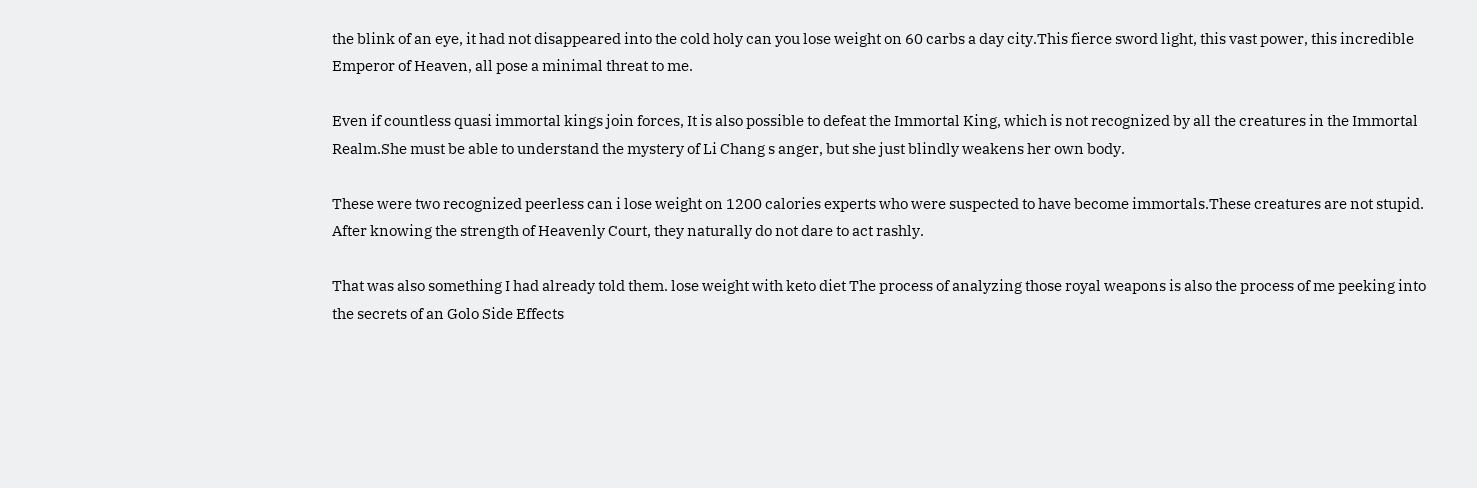the blink of an eye, it had not disappeared into the cold holy can you lose weight on 60 carbs a day city.This fierce sword light, this vast power, this incredible Emperor of Heaven, all pose a minimal threat to me.

Even if countless quasi immortal kings join forces, It is also possible to defeat the Immortal King, which is not recognized by all the creatures in the Immortal Realm.She must be able to understand the mystery of Li Chang s anger, but she just blindly weakens her own body.

These were two recognized peerless can i lose weight on 1200 calories experts who were suspected to have become immortals.These creatures are not stupid. After knowing the strength of Heavenly Court, they naturally do not dare to act rashly.

That was also something I had already told them. lose weight with keto diet The process of analyzing those royal weapons is also the process of me peeking into the secrets of an Golo Side Effects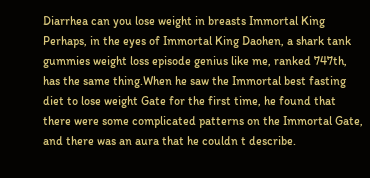Diarrhea can you lose weight in breasts Immortal King Perhaps, in the eyes of Immortal King Daohen, a shark tank gummies weight loss episode genius like me, ranked 747th, has the same thing.When he saw the Immortal best fasting diet to lose weight Gate for the first time, he found that there were some complicated patterns on the Immortal Gate, and there was an aura that he couldn t describe.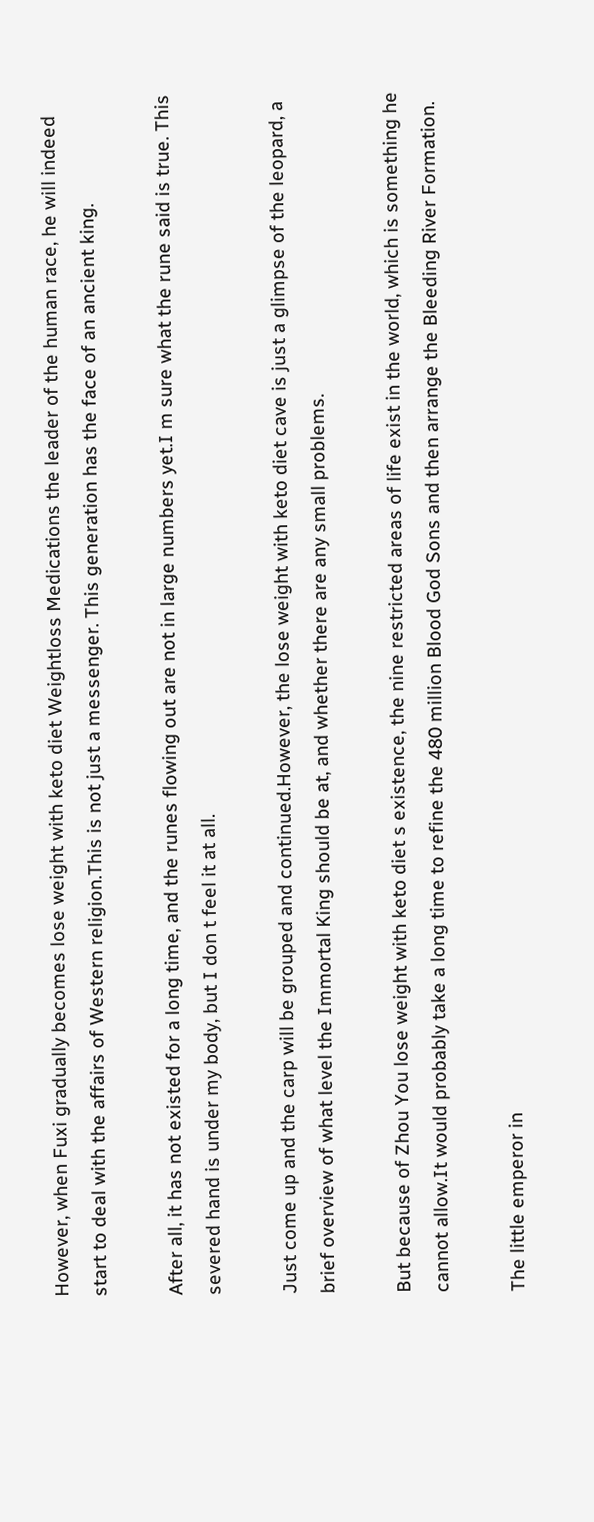However, when Fuxi gradually becomes lose weight with keto diet Weightloss Medications the leader of the human race, he will indeed start to deal with the affairs of Western religion.This is not just a messenger. This generation has the face of an ancient king.

After all, it has not existed for a long time, and the runes flowing out are not in large numbers yet.I m sure what the rune said is true. This severed hand is under my body, but I don t feel it at all.

Just come up and the carp will be grouped and continued.However, the lose weight with keto diet cave is just a glimpse of the leopard, a brief overview of what level the Immortal King should be at, and whether there are any small problems.

But because of Zhou You lose weight with keto diet s existence, the nine restricted areas of life exist in the world, which is something he cannot allow.It would probably take a long time to refine the 480 million Blood God Sons and then arrange the Bleeding River Formation.

The little emperor in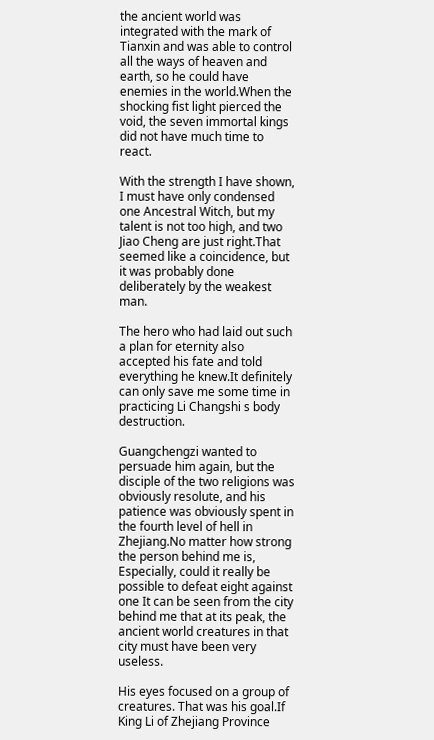the ancient world was integrated with the mark of Tianxin and was able to control all the ways of heaven and earth, so he could have enemies in the world.When the shocking fist light pierced the void, the seven immortal kings did not have much time to react.

With the strength I have shown, I must have only condensed one Ancestral Witch, but my talent is not too high, and two Jiao Cheng are just right.That seemed like a coincidence, but it was probably done deliberately by the weakest man.

The hero who had laid out such a plan for eternity also accepted his fate and told everything he knew.It definitely can only save me some time in practicing Li Changshi s body destruction.

Guangchengzi wanted to persuade him again, but the disciple of the two religions was obviously resolute, and his patience was obviously spent in the fourth level of hell in Zhejiang.No matter how strong the person behind me is, Especially, could it really be possible to defeat eight against one It can be seen from the city behind me that at its peak, the ancient world creatures in that city must have been very useless.

His eyes focused on a group of creatures. That was his goal.If King Li of Zhejiang Province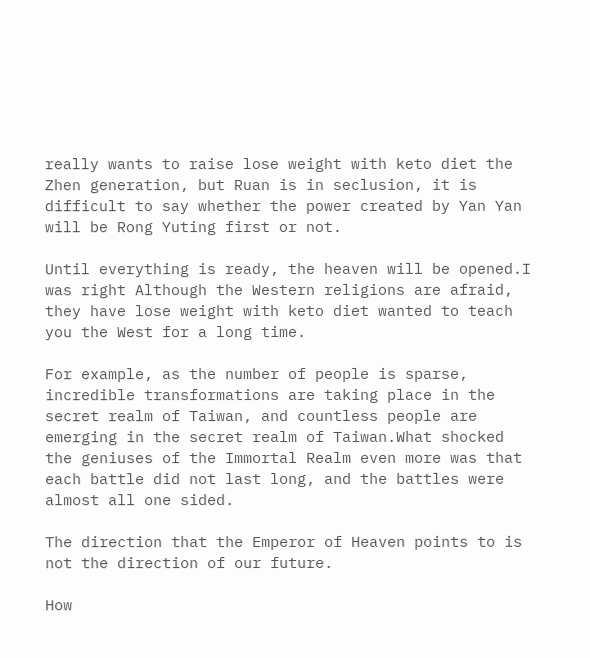really wants to raise lose weight with keto diet the Zhen generation, but Ruan is in seclusion, it is difficult to say whether the power created by Yan Yan will be Rong Yuting first or not.

Until everything is ready, the heaven will be opened.I was right Although the Western religions are afraid, they have lose weight with keto diet wanted to teach you the West for a long time.

For example, as the number of people is sparse, incredible transformations are taking place in the secret realm of Taiwan, and countless people are emerging in the secret realm of Taiwan.What shocked the geniuses of the Immortal Realm even more was that each battle did not last long, and the battles were almost all one sided.

The direction that the Emperor of Heaven points to is not the direction of our future.

How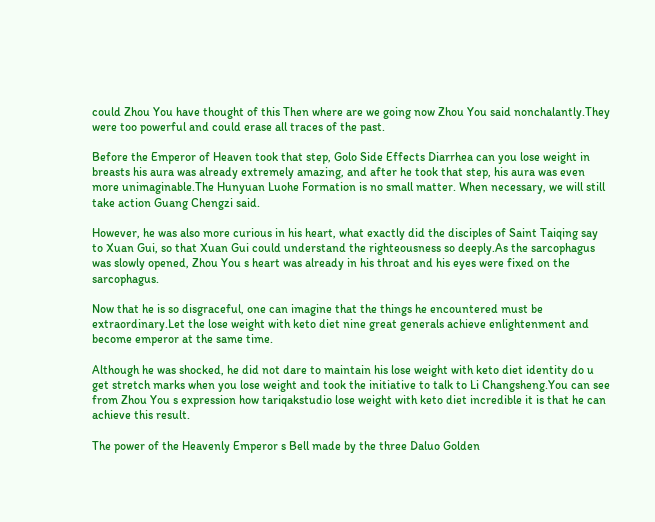could Zhou You have thought of this Then where are we going now Zhou You said nonchalantly.They were too powerful and could erase all traces of the past.

Before the Emperor of Heaven took that step, Golo Side Effects Diarrhea can you lose weight in breasts his aura was already extremely amazing, and after he took that step, his aura was even more unimaginable.The Hunyuan Luohe Formation is no small matter. When necessary, we will still take action Guang Chengzi said.

However, he was also more curious in his heart, what exactly did the disciples of Saint Taiqing say to Xuan Gui, so that Xuan Gui could understand the righteousness so deeply.As the sarcophagus was slowly opened, Zhou You s heart was already in his throat and his eyes were fixed on the sarcophagus.

Now that he is so disgraceful, one can imagine that the things he encountered must be extraordinary.Let the lose weight with keto diet nine great generals achieve enlightenment and become emperor at the same time.

Although he was shocked, he did not dare to maintain his lose weight with keto diet identity do u get stretch marks when you lose weight and took the initiative to talk to Li Changsheng.You can see from Zhou You s expression how tariqakstudio lose weight with keto diet incredible it is that he can achieve this result.

The power of the Heavenly Emperor s Bell made by the three Daluo Golden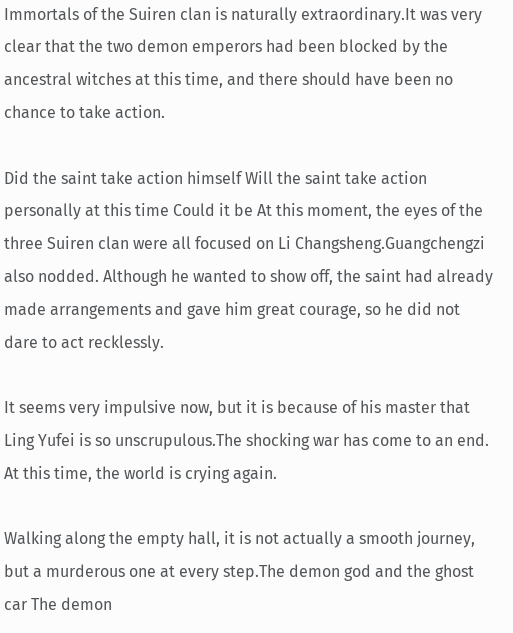Immortals of the Suiren clan is naturally extraordinary.It was very clear that the two demon emperors had been blocked by the ancestral witches at this time, and there should have been no chance to take action.

Did the saint take action himself Will the saint take action personally at this time Could it be At this moment, the eyes of the three Suiren clan were all focused on Li Changsheng.Guangchengzi also nodded. Although he wanted to show off, the saint had already made arrangements and gave him great courage, so he did not dare to act recklessly.

It seems very impulsive now, but it is because of his master that Ling Yufei is so unscrupulous.The shocking war has come to an end. At this time, the world is crying again.

Walking along the empty hall, it is not actually a smooth journey, but a murderous one at every step.The demon god and the ghost car The demon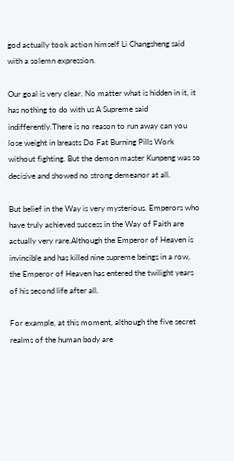god actually took action himself Li Changsheng said with a solemn expression.

Our goal is very clear. No matter what is hidden in it, it has nothing to do with us A Supreme said indifferently.There is no reason to run away can you lose weight in breasts Do Fat Burning Pills Work without fighting. But the demon master Kunpeng was so decisive and showed no strong demeanor at all.

But belief in the Way is very mysterious. Emperors who have truly achieved success in the Way of Faith are actually very rare.Although the Emperor of Heaven is invincible and has killed nine supreme beings in a row, the Emperor of Heaven has entered the twilight years of his second life after all.

For example, at this moment, although the five secret realms of the human body are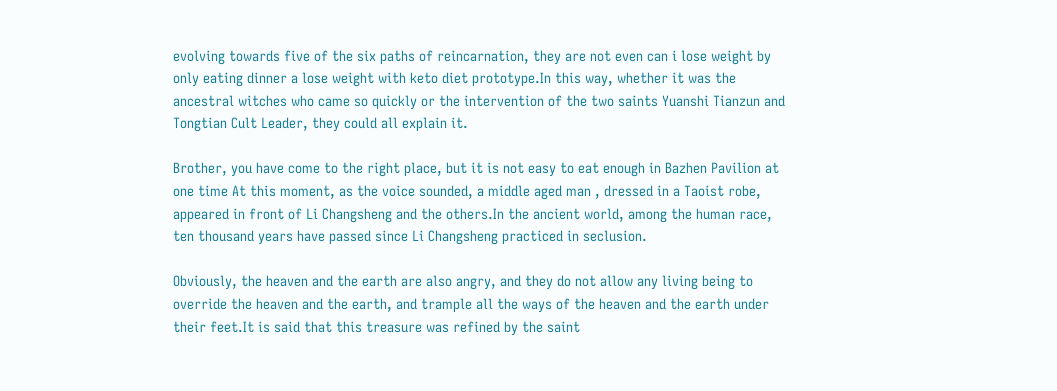evolving towards five of the six paths of reincarnation, they are not even can i lose weight by only eating dinner a lose weight with keto diet prototype.In this way, whether it was the ancestral witches who came so quickly or the intervention of the two saints Yuanshi Tianzun and Tongtian Cult Leader, they could all explain it.

Brother, you have come to the right place, but it is not easy to eat enough in Bazhen Pavilion at one time At this moment, as the voice sounded, a middle aged man , dressed in a Taoist robe, appeared in front of Li Changsheng and the others.In the ancient world, among the human race, ten thousand years have passed since Li Changsheng practiced in seclusion.

Obviously, the heaven and the earth are also angry, and they do not allow any living being to override the heaven and the earth, and trample all the ways of the heaven and the earth under their feet.It is said that this treasure was refined by the saint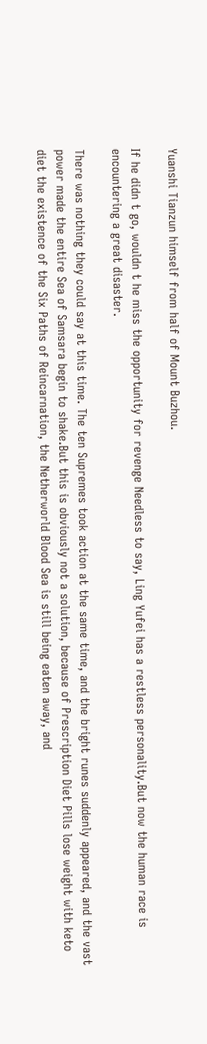Yuanshi Tianzun himself from half of Mount Buzhou.

If he didn t go, wouldn t he miss the opportunity for revenge Needless to say, Ling Yufei has a restless personality.But now the human race is encountering a great disaster.

There was nothing they could say at this time. The ten Supremes took action at the same time, and the bright runes suddenly appeared, and the vast power made the entire Sea of Samsara begin to shake.But this is obviously not a solution, because of Prescription Diet Pills lose weight with keto diet the existence of the Six Paths of Reincarnation, the Netherworld Blood Sea is still being eaten away, and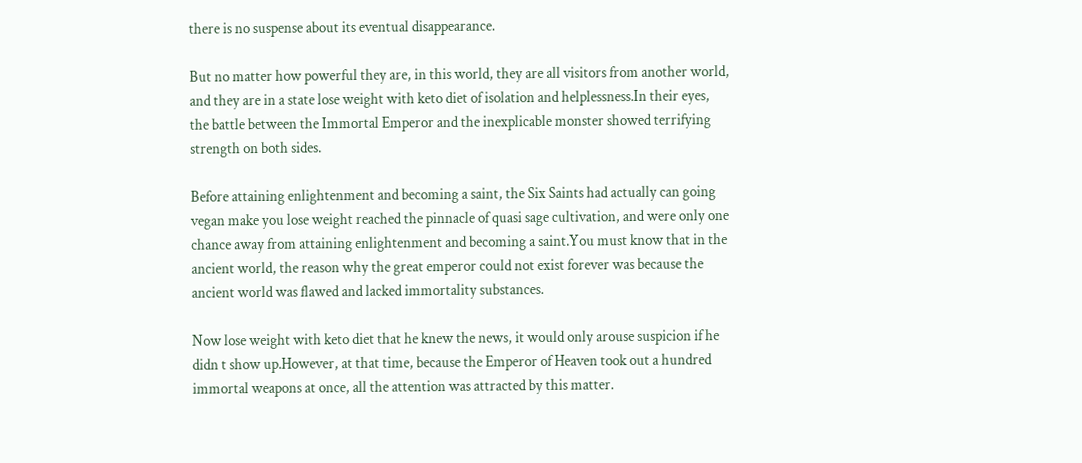there is no suspense about its eventual disappearance.

But no matter how powerful they are, in this world, they are all visitors from another world, and they are in a state lose weight with keto diet of isolation and helplessness.In their eyes, the battle between the Immortal Emperor and the inexplicable monster showed terrifying strength on both sides.

Before attaining enlightenment and becoming a saint, the Six Saints had actually can going vegan make you lose weight reached the pinnacle of quasi sage cultivation, and were only one chance away from attaining enlightenment and becoming a saint.You must know that in the ancient world, the reason why the great emperor could not exist forever was because the ancient world was flawed and lacked immortality substances.

Now lose weight with keto diet that he knew the news, it would only arouse suspicion if he didn t show up.However, at that time, because the Emperor of Heaven took out a hundred immortal weapons at once, all the attention was attracted by this matter.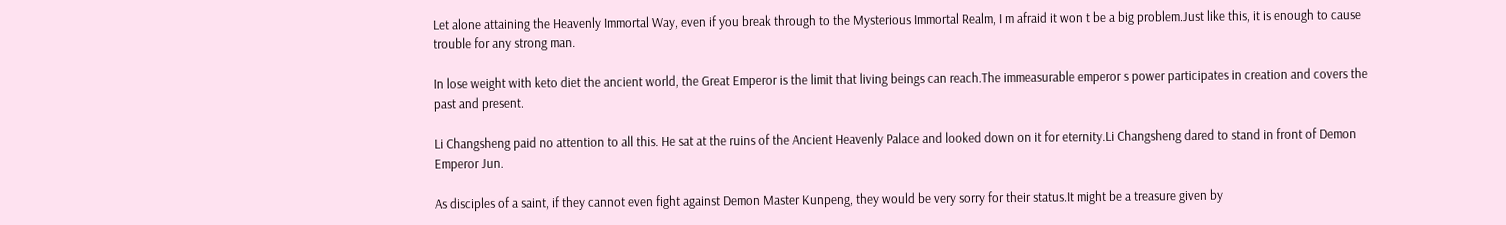Let alone attaining the Heavenly Immortal Way, even if you break through to the Mysterious Immortal Realm, I m afraid it won t be a big problem.Just like this, it is enough to cause trouble for any strong man.

In lose weight with keto diet the ancient world, the Great Emperor is the limit that living beings can reach.The immeasurable emperor s power participates in creation and covers the past and present.

Li Changsheng paid no attention to all this. He sat at the ruins of the Ancient Heavenly Palace and looked down on it for eternity.Li Changsheng dared to stand in front of Demon Emperor Jun.

As disciples of a saint, if they cannot even fight against Demon Master Kunpeng, they would be very sorry for their status.It might be a treasure given by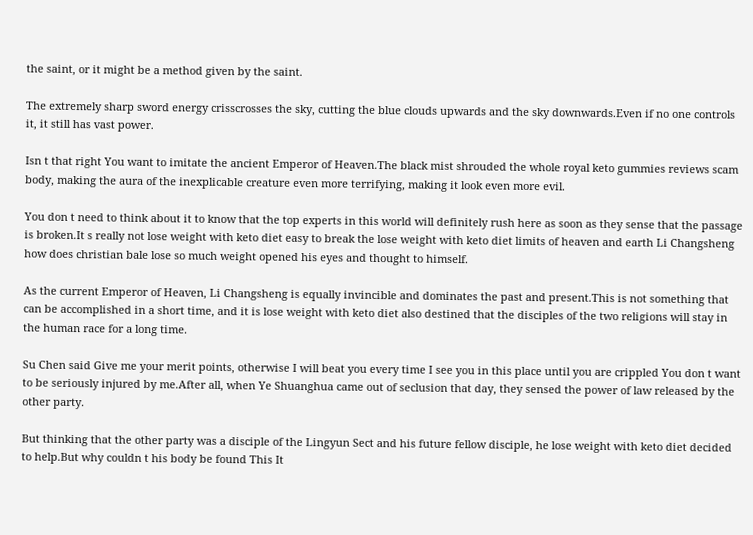the saint, or it might be a method given by the saint.

The extremely sharp sword energy crisscrosses the sky, cutting the blue clouds upwards and the sky downwards.Even if no one controls it, it still has vast power.

Isn t that right You want to imitate the ancient Emperor of Heaven.The black mist shrouded the whole royal keto gummies reviews scam body, making the aura of the inexplicable creature even more terrifying, making it look even more evil.

You don t need to think about it to know that the top experts in this world will definitely rush here as soon as they sense that the passage is broken.It s really not lose weight with keto diet easy to break the lose weight with keto diet limits of heaven and earth Li Changsheng how does christian bale lose so much weight opened his eyes and thought to himself.

As the current Emperor of Heaven, Li Changsheng is equally invincible and dominates the past and present.This is not something that can be accomplished in a short time, and it is lose weight with keto diet also destined that the disciples of the two religions will stay in the human race for a long time.

Su Chen said Give me your merit points, otherwise I will beat you every time I see you in this place until you are crippled You don t want to be seriously injured by me.After all, when Ye Shuanghua came out of seclusion that day, they sensed the power of law released by the other party.

But thinking that the other party was a disciple of the Lingyun Sect and his future fellow disciple, he lose weight with keto diet decided to help.But why couldn t his body be found This It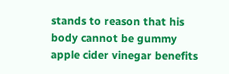stands to reason that his body cannot be gummy apple cider vinegar benefits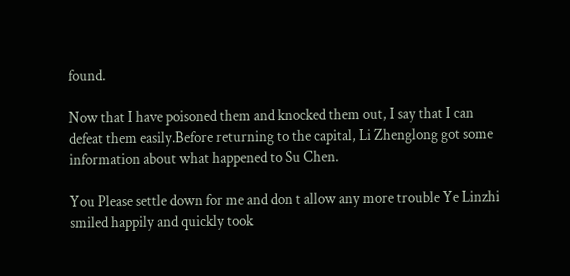found.

Now that I have poisoned them and knocked them out, I say that I can defeat them easily.Before returning to the capital, Li Zhenglong got some information about what happened to Su Chen.

You Please settle down for me and don t allow any more trouble Ye Linzhi smiled happily and quickly took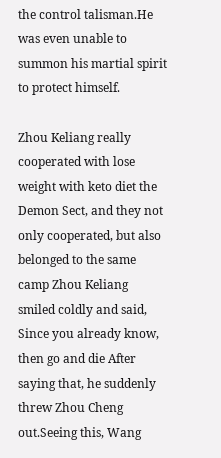the control talisman.He was even unable to summon his martial spirit to protect himself.

Zhou Keliang really cooperated with lose weight with keto diet the Demon Sect, and they not only cooperated, but also belonged to the same camp Zhou Keliang smiled coldly and said, Since you already know, then go and die After saying that, he suddenly threw Zhou Cheng out.Seeing this, Wang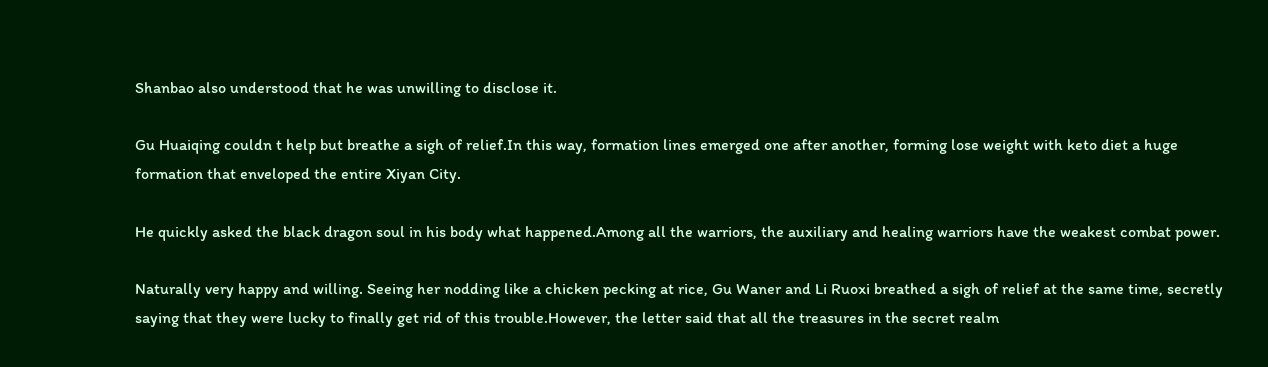Shanbao also understood that he was unwilling to disclose it.

Gu Huaiqing couldn t help but breathe a sigh of relief.In this way, formation lines emerged one after another, forming lose weight with keto diet a huge formation that enveloped the entire Xiyan City.

He quickly asked the black dragon soul in his body what happened.Among all the warriors, the auxiliary and healing warriors have the weakest combat power.

Naturally very happy and willing. Seeing her nodding like a chicken pecking at rice, Gu Waner and Li Ruoxi breathed a sigh of relief at the same time, secretly saying that they were lucky to finally get rid of this trouble.However, the letter said that all the treasures in the secret realm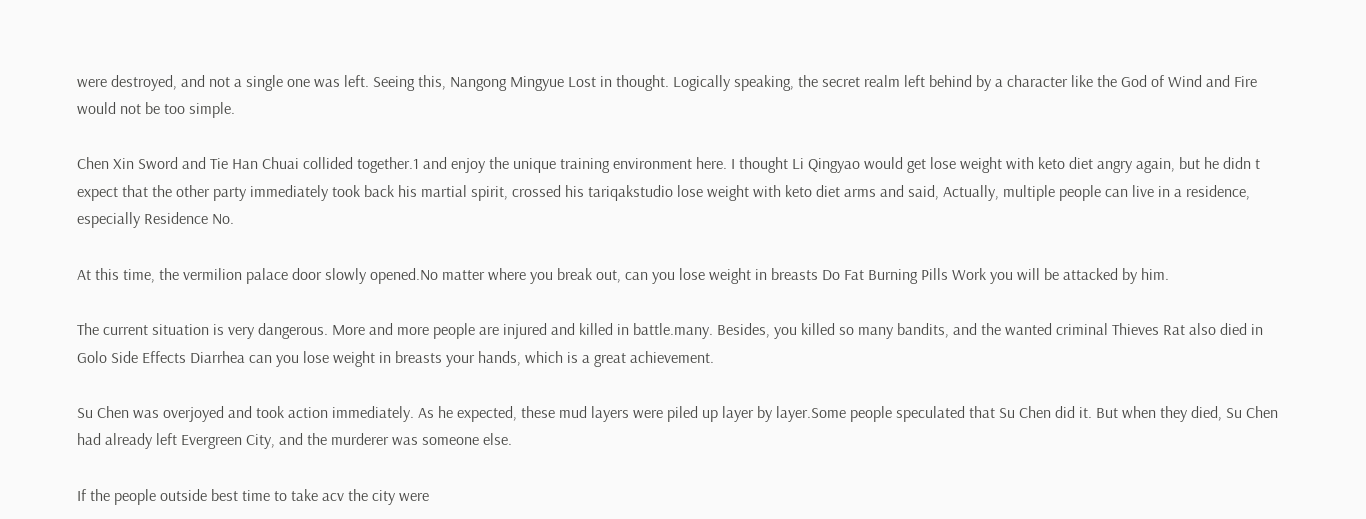were destroyed, and not a single one was left. Seeing this, Nangong Mingyue Lost in thought. Logically speaking, the secret realm left behind by a character like the God of Wind and Fire would not be too simple.

Chen Xin Sword and Tie Han Chuai collided together.1 and enjoy the unique training environment here. I thought Li Qingyao would get lose weight with keto diet angry again, but he didn t expect that the other party immediately took back his martial spirit, crossed his tariqakstudio lose weight with keto diet arms and said, Actually, multiple people can live in a residence, especially Residence No.

At this time, the vermilion palace door slowly opened.No matter where you break out, can you lose weight in breasts Do Fat Burning Pills Work you will be attacked by him.

The current situation is very dangerous. More and more people are injured and killed in battle.many. Besides, you killed so many bandits, and the wanted criminal Thieves Rat also died in Golo Side Effects Diarrhea can you lose weight in breasts your hands, which is a great achievement.

Su Chen was overjoyed and took action immediately. As he expected, these mud layers were piled up layer by layer.Some people speculated that Su Chen did it. But when they died, Su Chen had already left Evergreen City, and the murderer was someone else.

If the people outside best time to take acv the city were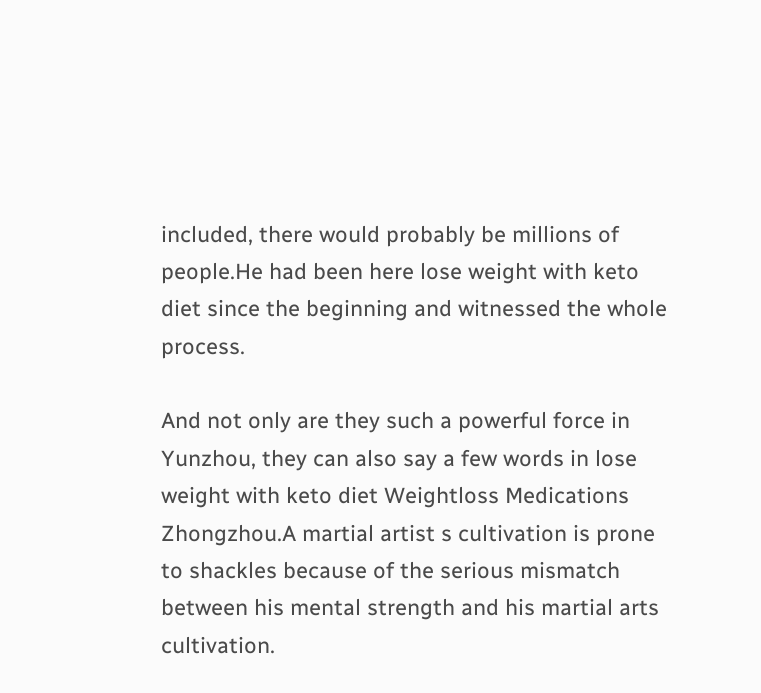included, there would probably be millions of people.He had been here lose weight with keto diet since the beginning and witnessed the whole process.

And not only are they such a powerful force in Yunzhou, they can also say a few words in lose weight with keto diet Weightloss Medications Zhongzhou.A martial artist s cultivation is prone to shackles because of the serious mismatch between his mental strength and his martial arts cultivation.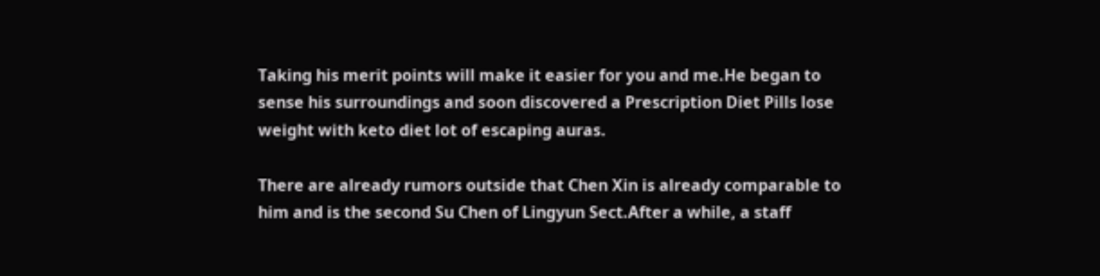Taking his merit points will make it easier for you and me.He began to sense his surroundings and soon discovered a Prescription Diet Pills lose weight with keto diet lot of escaping auras.

There are already rumors outside that Chen Xin is already comparable to him and is the second Su Chen of Lingyun Sect.After a while, a staff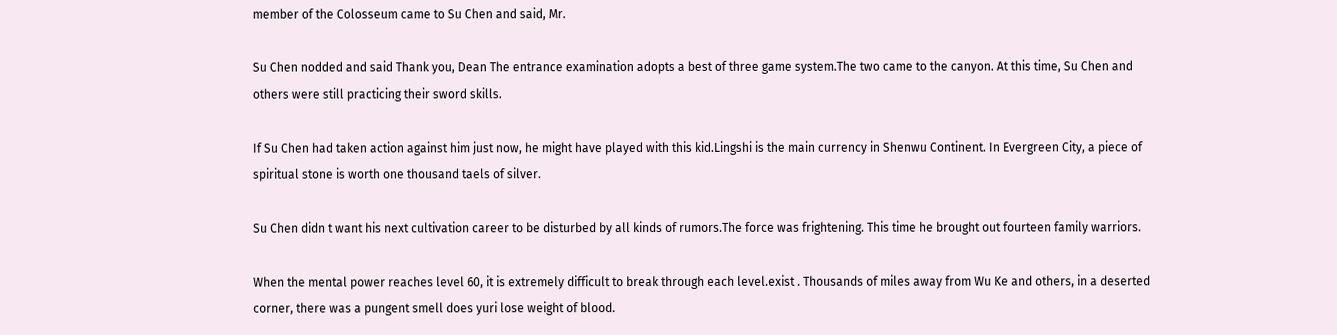member of the Colosseum came to Su Chen and said, Mr.

Su Chen nodded and said Thank you, Dean The entrance examination adopts a best of three game system.The two came to the canyon. At this time, Su Chen and others were still practicing their sword skills.

If Su Chen had taken action against him just now, he might have played with this kid.Lingshi is the main currency in Shenwu Continent. In Evergreen City, a piece of spiritual stone is worth one thousand taels of silver.

Su Chen didn t want his next cultivation career to be disturbed by all kinds of rumors.The force was frightening. This time he brought out fourteen family warriors.

When the mental power reaches level 60, it is extremely difficult to break through each level.exist . Thousands of miles away from Wu Ke and others, in a deserted corner, there was a pungent smell does yuri lose weight of blood.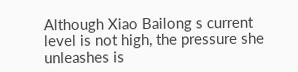Although Xiao Bailong s current level is not high, the pressure she unleashes is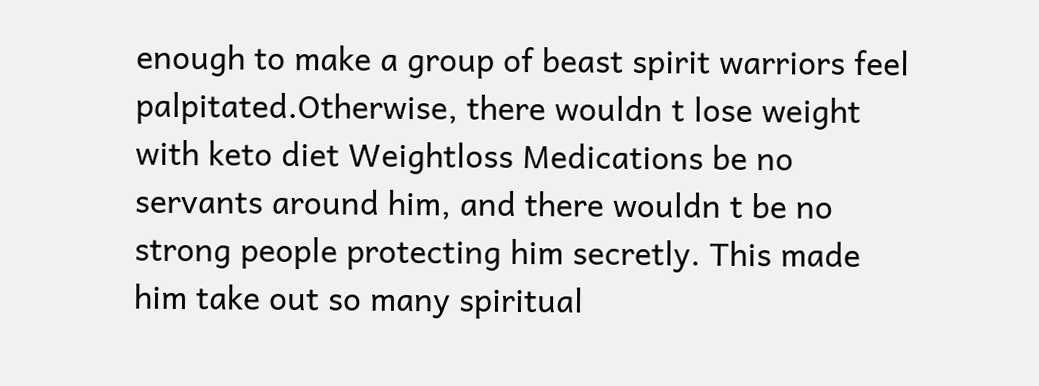enough to make a group of beast spirit warriors feel palpitated.Otherwise, there wouldn t lose weight with keto diet Weightloss Medications be no servants around him, and there wouldn t be no strong people protecting him secretly. This made him take out so many spiritual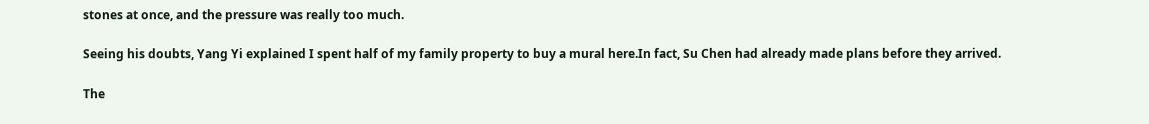stones at once, and the pressure was really too much.

Seeing his doubts, Yang Yi explained I spent half of my family property to buy a mural here.In fact, Su Chen had already made plans before they arrived.

The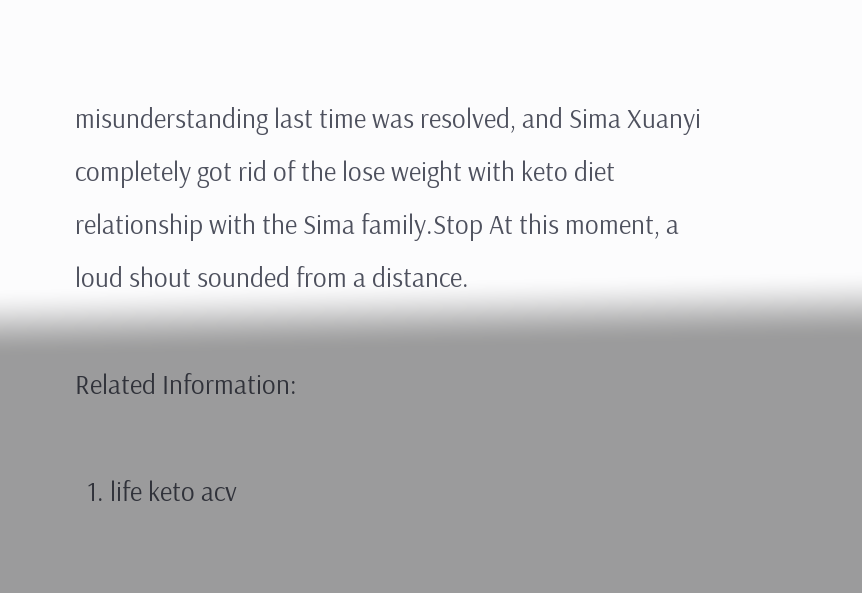misunderstanding last time was resolved, and Sima Xuanyi completely got rid of the lose weight with keto diet relationship with the Sima family.Stop At this moment, a loud shout sounded from a distance.

Related Information:

  1. life keto acv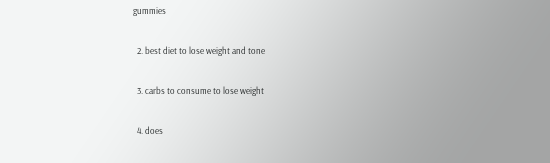gummies

  2. best diet to lose weight and tone

  3. carbs to consume to lose weight

  4. does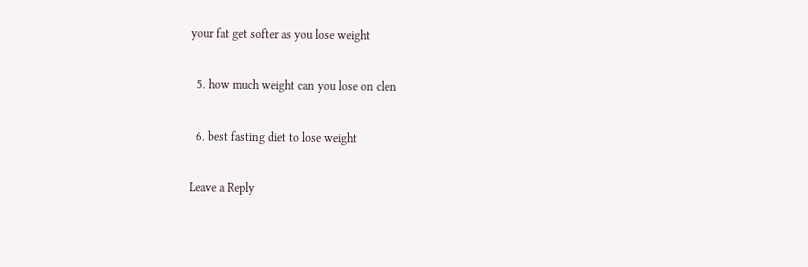your fat get softer as you lose weight

  5. how much weight can you lose on clen

  6. best fasting diet to lose weight

Leave a Reply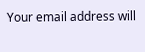Your email address will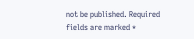not be published. Required fields are marked *